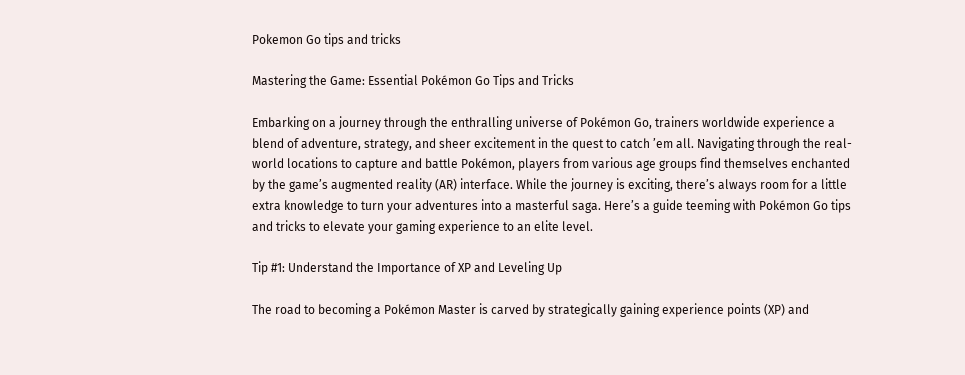Pokemon Go tips and tricks

Mastering the Game: Essential Pokémon Go Tips and Tricks

Embarking on a journey through the enthralling universe of Pokémon Go, trainers worldwide experience a blend of adventure, strategy, and sheer excitement in the quest to catch ’em all. Navigating through the real-world locations to capture and battle Pokémon, players from various age groups find themselves enchanted by the game’s augmented reality (AR) interface. While the journey is exciting, there’s always room for a little extra knowledge to turn your adventures into a masterful saga. Here’s a guide teeming with Pokémon Go tips and tricks to elevate your gaming experience to an elite level.

Tip #1: Understand the Importance of XP and Leveling Up

The road to becoming a Pokémon Master is carved by strategically gaining experience points (XP) and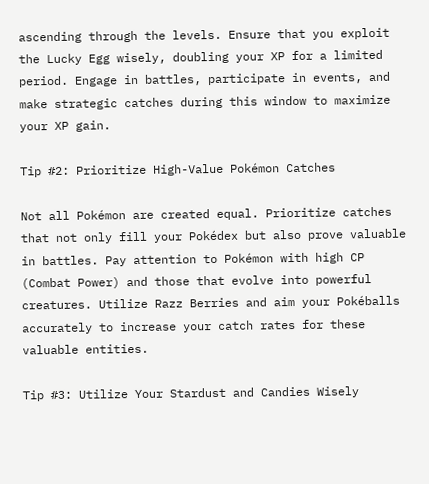ascending through the levels. Ensure that you exploit the Lucky Egg wisely, doubling your XP for a limited period. Engage in battles, participate in events, and make strategic catches during this window to maximize your XP gain.

Tip #2: Prioritize High-Value Pokémon Catches

Not all Pokémon are created equal. Prioritize catches that not only fill your Pokédex but also prove valuable in battles. Pay attention to Pokémon with high CP (Combat Power) and those that evolve into powerful creatures. Utilize Razz Berries and aim your Pokéballs accurately to increase your catch rates for these valuable entities.

Tip #3: Utilize Your Stardust and Candies Wisely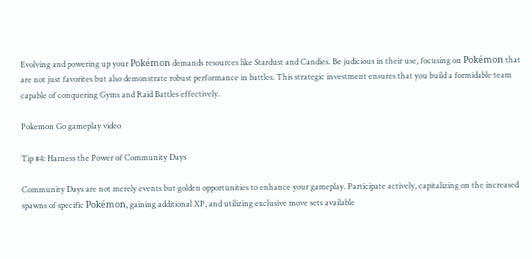Evolving and powering up your Pokémon demands resources like Stardust and Candies. Be judicious in their use, focusing on Pokémon that are not just favorites but also demonstrate robust performance in battles. This strategic investment ensures that you build a formidable team capable of conquering Gyms and Raid Battles effectively.

Pokemon Go gameplay video

Tip #4: Harness the Power of Community Days

Community Days are not merely events but golden opportunities to enhance your gameplay. Participate actively, capitalizing on the increased spawns of specific Pokémon, gaining additional XP, and utilizing exclusive move sets available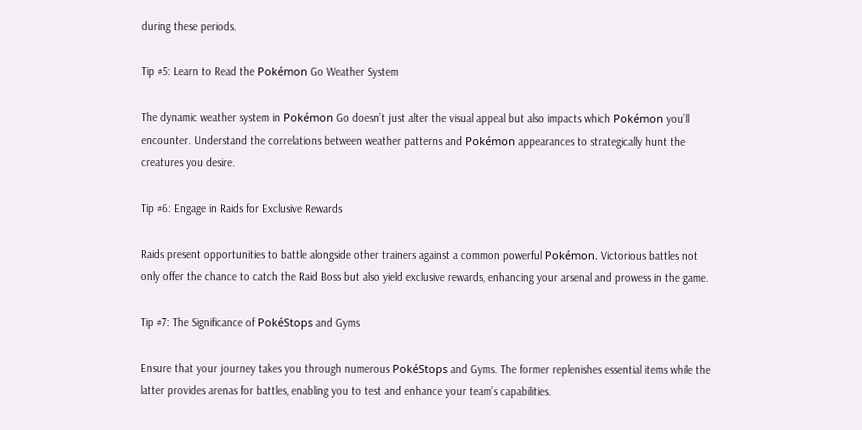during these periods.

Tip #5: Learn to Read the Pokémon Go Weather System

The dynamic weather system in Pokémon Go doesn’t just alter the visual appeal but also impacts which Pokémon you’ll encounter. Understand the correlations between weather patterns and Pokémon appearances to strategically hunt the creatures you desire.

Tip #6: Engage in Raids for Exclusive Rewards

Raids present opportunities to battle alongside other trainers against a common powerful Pokémon. Victorious battles not only offer the chance to catch the Raid Boss but also yield exclusive rewards, enhancing your arsenal and prowess in the game.

Tip #7: The Significance of PokéStops and Gyms

Ensure that your journey takes you through numerous PokéStops and Gyms. The former replenishes essential items while the latter provides arenas for battles, enabling you to test and enhance your team’s capabilities.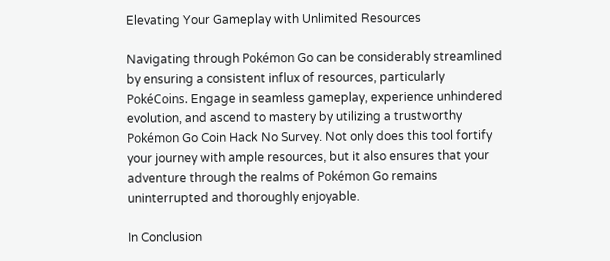Elevating Your Gameplay with Unlimited Resources

Navigating through Pokémon Go can be considerably streamlined by ensuring a consistent influx of resources, particularly PokéCoins. Engage in seamless gameplay, experience unhindered evolution, and ascend to mastery by utilizing a trustworthy Pokémon Go Coin Hack No Survey. Not only does this tool fortify your journey with ample resources, but it also ensures that your adventure through the realms of Pokémon Go remains uninterrupted and thoroughly enjoyable.

In Conclusion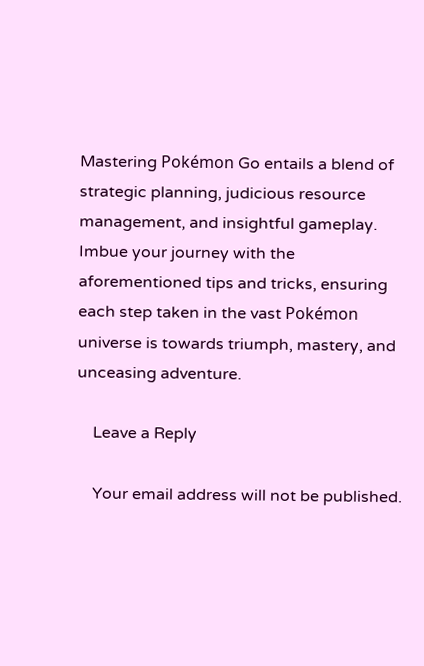Mastering Pokémon Go entails a blend of strategic planning, judicious resource management, and insightful gameplay. Imbue your journey with the aforementioned tips and tricks, ensuring each step taken in the vast Pokémon universe is towards triumph, mastery, and unceasing adventure.

    Leave a Reply

    Your email address will not be published.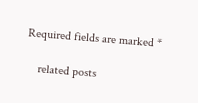Required fields are marked *

    related posts